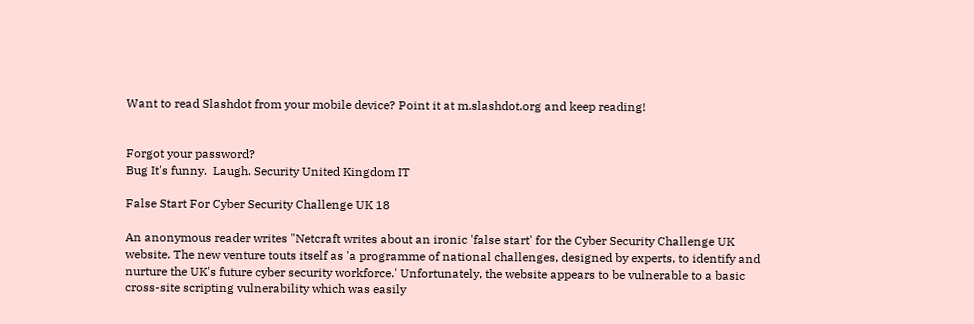Want to read Slashdot from your mobile device? Point it at m.slashdot.org and keep reading!


Forgot your password?
Bug It's funny.  Laugh. Security United Kingdom IT

False Start For Cyber Security Challenge UK 18

An anonymous reader writes "Netcraft writes about an ironic 'false start' for the Cyber Security Challenge UK website. The new venture touts itself as 'a programme of national challenges, designed by experts, to identify and nurture the UK's future cyber security workforce.' Unfortunately, the website appears to be vulnerable to a basic cross-site scripting vulnerability which was easily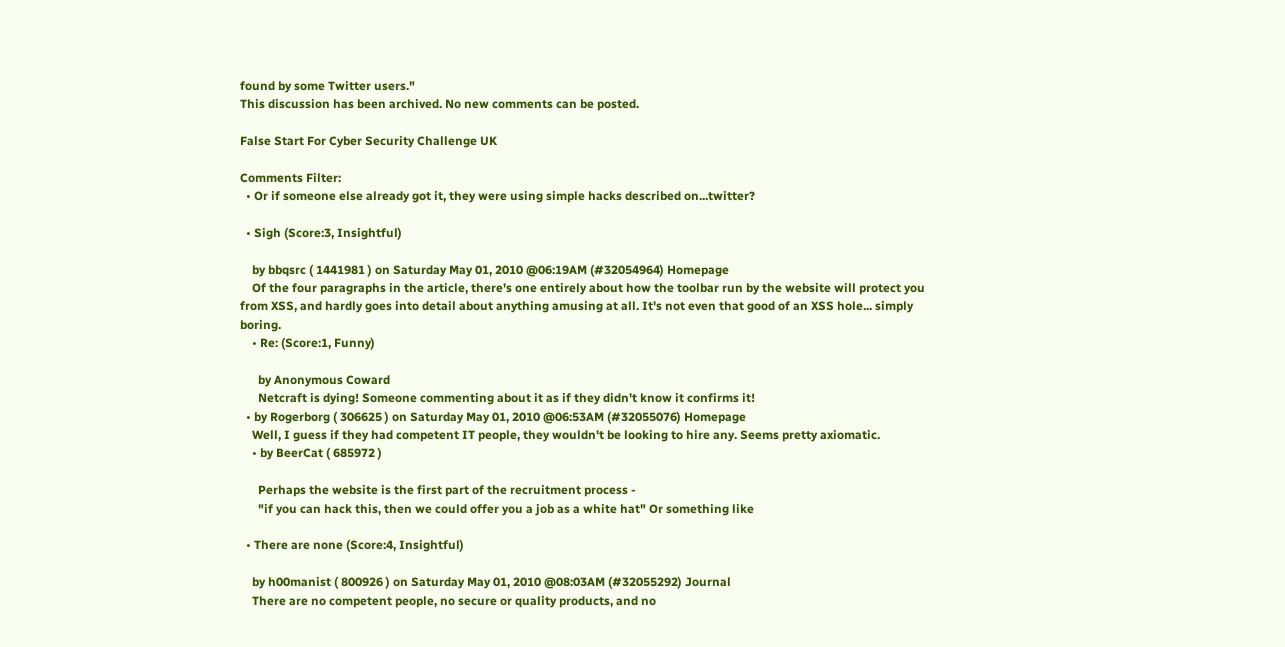found by some Twitter users."
This discussion has been archived. No new comments can be posted.

False Start For Cyber Security Challenge UK

Comments Filter:
  • Or if someone else already got it, they were using simple hacks described on...twitter?

  • Sigh (Score:3, Insightful)

    by bbqsrc ( 1441981 ) on Saturday May 01, 2010 @06:19AM (#32054964) Homepage
    Of the four paragraphs in the article, there's one entirely about how the toolbar run by the website will protect you from XSS, and hardly goes into detail about anything amusing at all. It's not even that good of an XSS hole... simply boring.
    • Re: (Score:1, Funny)

      by Anonymous Coward
      Netcraft is dying! Someone commenting about it as if they didn't know it confirms it!
  • by Rogerborg ( 306625 ) on Saturday May 01, 2010 @06:53AM (#32055076) Homepage
    Well, I guess if they had competent IT people, they wouldn't be looking to hire any. Seems pretty axiomatic.
    • by BeerCat ( 685972 )

      Perhaps the website is the first part of the recruitment process -
      "if you can hack this, then we could offer you a job as a white hat" Or something like

  • There are none (Score:4, Insightful)

    by h00manist ( 800926 ) on Saturday May 01, 2010 @08:03AM (#32055292) Journal
    There are no competent people, no secure or quality products, and no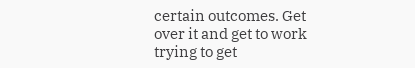certain outcomes. Get over it and get to work trying to get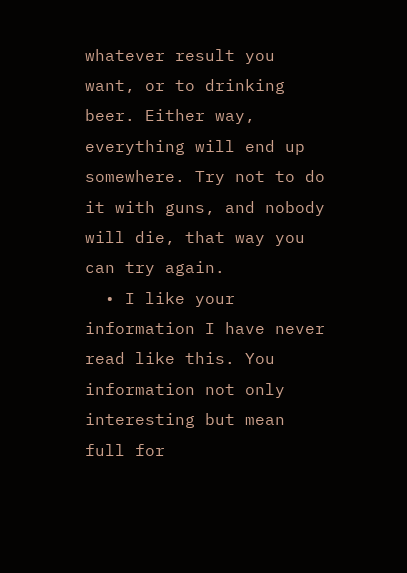whatever result you want, or to drinking beer. Either way, everything will end up somewhere. Try not to do it with guns, and nobody will die, that way you can try again.
  • I like your information I have never read like this. You information not only interesting but mean full for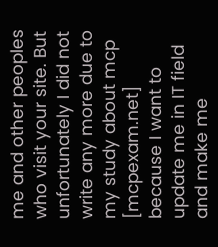me and other peoples who visit your site. But unfortunately I did not write any more due to my study about mcp [mcpexam.net] because I want to update me in IT field and make me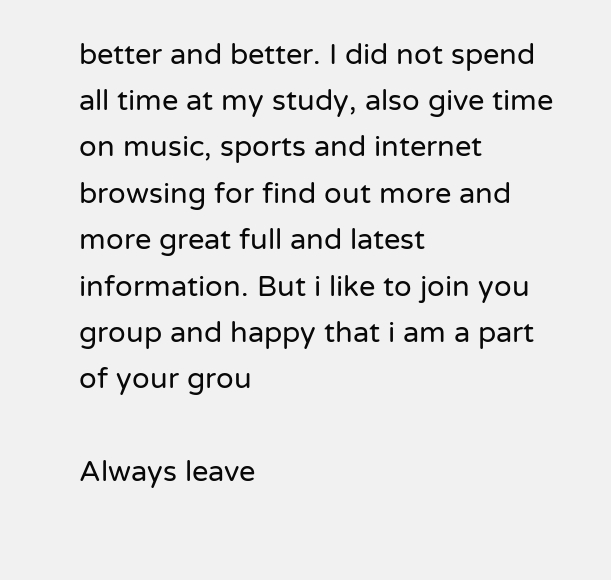better and better. I did not spend all time at my study, also give time on music, sports and internet browsing for find out more and more great full and latest information. But i like to join you group and happy that i am a part of your grou

Always leave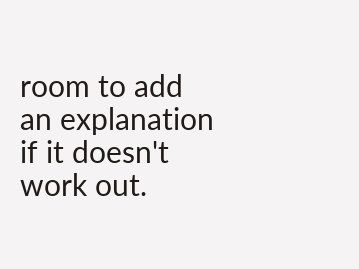room to add an explanation if it doesn't work out.